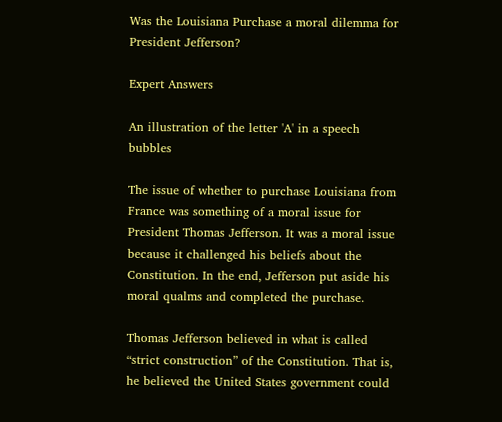Was the Louisiana Purchase a moral dilemma for President Jefferson?

Expert Answers

An illustration of the letter 'A' in a speech bubbles

The issue of whether to purchase Louisiana from France was something of a moral issue for President Thomas Jefferson. It was a moral issue because it challenged his beliefs about the Constitution. In the end, Jefferson put aside his moral qualms and completed the purchase.

Thomas Jefferson believed in what is called “strict construction” of the Constitution. That is, he believed the United States government could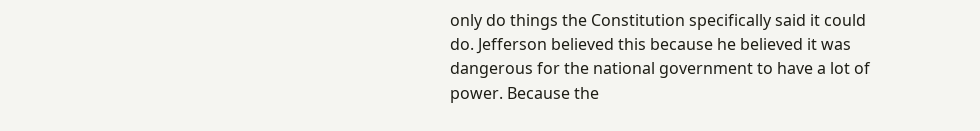only do things the Constitution specifically said it could do. Jefferson believed this because he believed it was dangerous for the national government to have a lot of power. Because the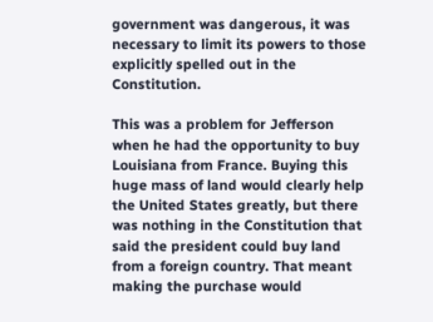government was dangerous, it was necessary to limit its powers to those explicitly spelled out in the Constitution.

This was a problem for Jefferson when he had the opportunity to buy Louisiana from France. Buying this huge mass of land would clearly help the United States greatly, but there was nothing in the Constitution that said the president could buy land from a foreign country. That meant making the purchase would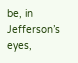be, in Jefferson’s eyes,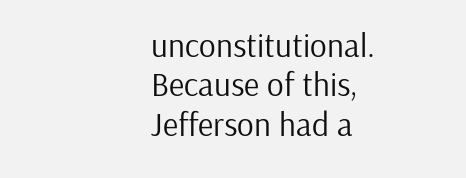unconstitutional. Because of this, Jefferson had a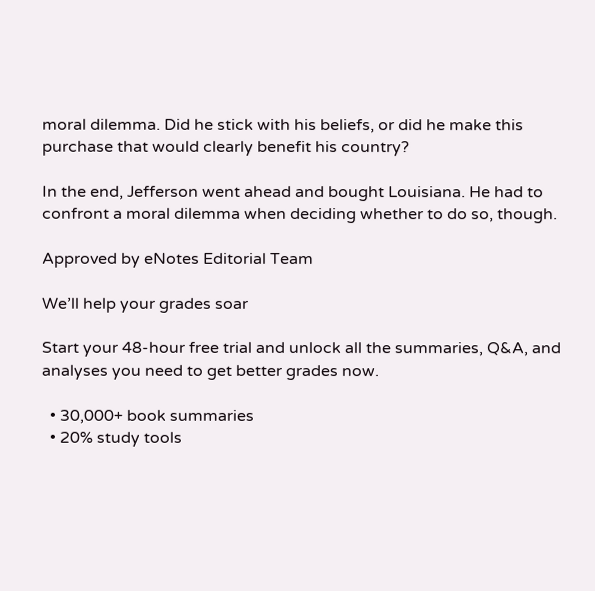moral dilemma. Did he stick with his beliefs, or did he make this purchase that would clearly benefit his country?

In the end, Jefferson went ahead and bought Louisiana. He had to confront a moral dilemma when deciding whether to do so, though.

Approved by eNotes Editorial Team

We’ll help your grades soar

Start your 48-hour free trial and unlock all the summaries, Q&A, and analyses you need to get better grades now.

  • 30,000+ book summaries
  • 20% study tools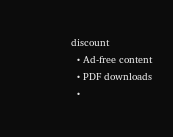discount
  • Ad-free content
  • PDF downloads
  •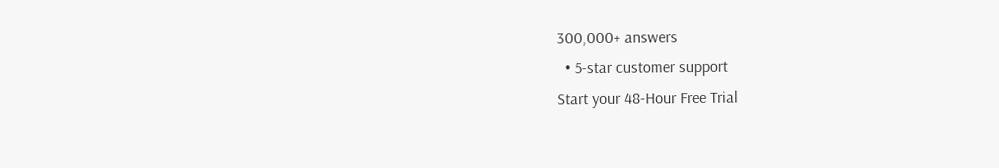300,000+ answers
  • 5-star customer support
Start your 48-Hour Free Trial